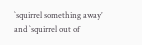`squirrel something away’ and `squirrel out of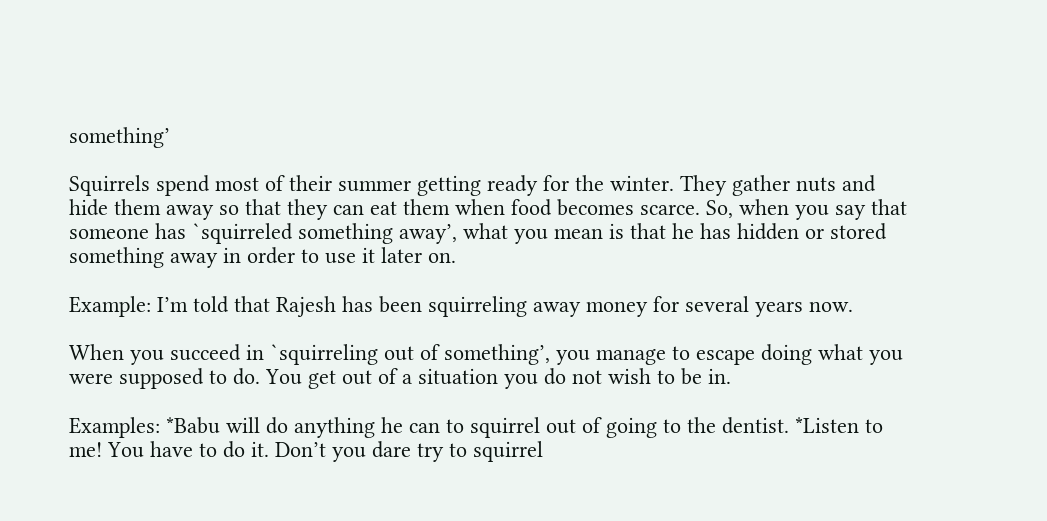something’

Squirrels spend most of their summer getting ready for the winter. They gather nuts and hide them away so that they can eat them when food becomes scarce. So, when you say that someone has `squirreled something away’, what you mean is that he has hidden or stored something away in order to use it later on.

Example: I’m told that Rajesh has been squirreling away money for several years now.

When you succeed in `squirreling out of something’, you manage to escape doing what you were supposed to do. You get out of a situation you do not wish to be in.

Examples: *Babu will do anything he can to squirrel out of going to the dentist. *Listen to me! You have to do it. Don’t you dare try to squirrel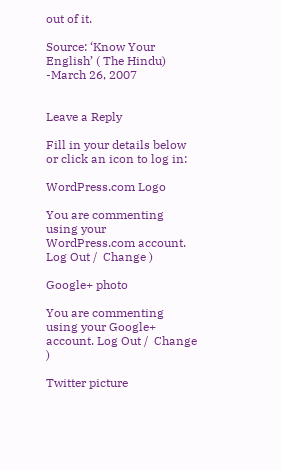out of it.

Source: ‘Know Your English’ ( The Hindu) -March 26, 2007


Leave a Reply

Fill in your details below or click an icon to log in:

WordPress.com Logo

You are commenting using your WordPress.com account. Log Out /  Change )

Google+ photo

You are commenting using your Google+ account. Log Out /  Change )

Twitter picture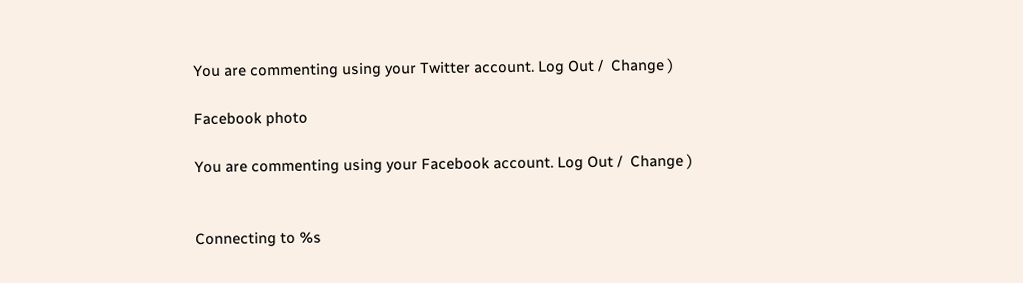You are commenting using your Twitter account. Log Out /  Change )

Facebook photo

You are commenting using your Facebook account. Log Out /  Change )


Connecting to %s